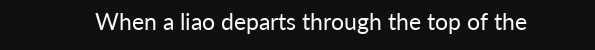When a liao departs through the top of the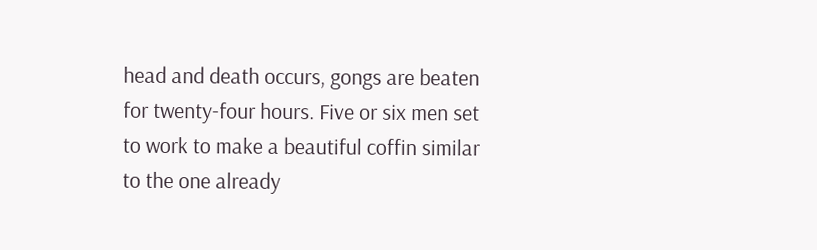head and death occurs, gongs are beaten for twenty-four hours. Five or six men set to work to make a beautiful coffin similar to the one already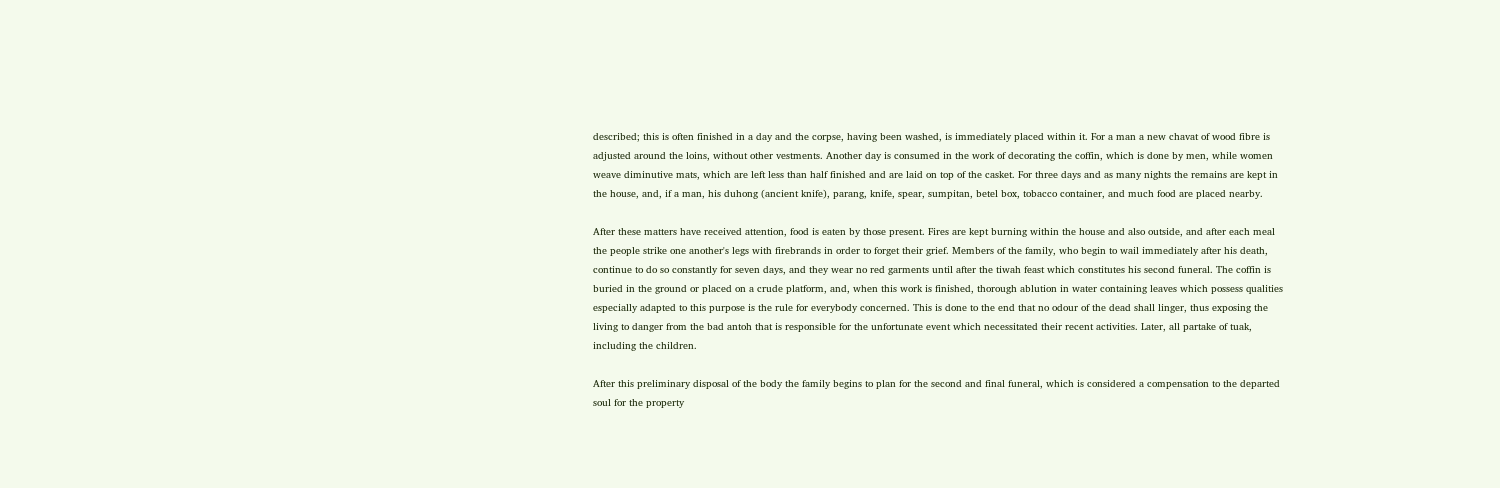described; this is often finished in a day and the corpse, having been washed, is immediately placed within it. For a man a new chavat of wood fibre is adjusted around the loins, without other vestments. Another day is consumed in the work of decorating the coffin, which is done by men, while women weave diminutive mats, which are left less than half finished and are laid on top of the casket. For three days and as many nights the remains are kept in the house, and, if a man, his duhong (ancient knife), parang, knife, spear, sumpitan, betel box, tobacco container, and much food are placed nearby.

After these matters have received attention, food is eaten by those present. Fires are kept burning within the house and also outside, and after each meal the people strike one another's legs with firebrands in order to forget their grief. Members of the family, who begin to wail immediately after his death, continue to do so constantly for seven days, and they wear no red garments until after the tiwah feast which constitutes his second funeral. The coffin is buried in the ground or placed on a crude platform, and, when this work is finished, thorough ablution in water containing leaves which possess qualities especially adapted to this purpose is the rule for everybody concerned. This is done to the end that no odour of the dead shall linger, thus exposing the living to danger from the bad antoh that is responsible for the unfortunate event which necessitated their recent activities. Later, all partake of tuak, including the children.

After this preliminary disposal of the body the family begins to plan for the second and final funeral, which is considered a compensation to the departed soul for the property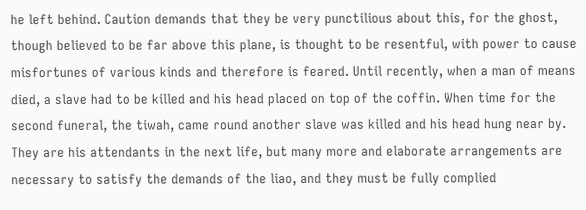he left behind. Caution demands that they be very punctilious about this, for the ghost, though believed to be far above this plane, is thought to be resentful, with power to cause misfortunes of various kinds and therefore is feared. Until recently, when a man of means died, a slave had to be killed and his head placed on top of the coffin. When time for the second funeral, the tiwah, came round another slave was killed and his head hung near by. They are his attendants in the next life, but many more and elaborate arrangements are necessary to satisfy the demands of the liao, and they must be fully complied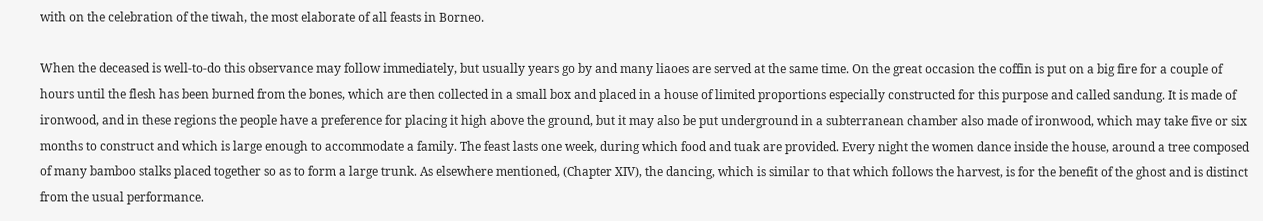with on the celebration of the tiwah, the most elaborate of all feasts in Borneo.

When the deceased is well-to-do this observance may follow immediately, but usually years go by and many liaoes are served at the same time. On the great occasion the coffin is put on a big fire for a couple of hours until the flesh has been burned from the bones, which are then collected in a small box and placed in a house of limited proportions especially constructed for this purpose and called sandung. It is made of ironwood, and in these regions the people have a preference for placing it high above the ground, but it may also be put underground in a subterranean chamber also made of ironwood, which may take five or six months to construct and which is large enough to accommodate a family. The feast lasts one week, during which food and tuak are provided. Every night the women dance inside the house, around a tree composed of many bamboo stalks placed together so as to form a large trunk. As elsewhere mentioned, (Chapter XIV), the dancing, which is similar to that which follows the harvest, is for the benefit of the ghost and is distinct from the usual performance.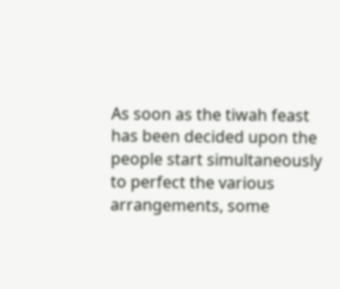As soon as the tiwah feast has been decided upon the people start simultaneously to perfect the various arrangements, some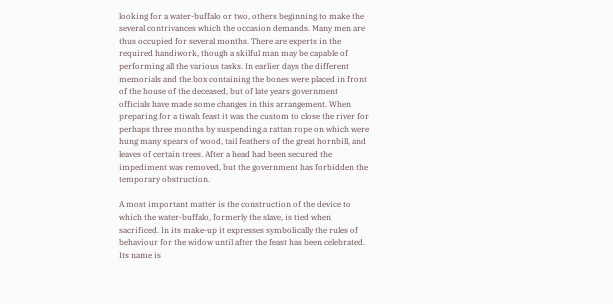looking for a water-buffalo or two, others beginning to make the several contrivances which the occasion demands. Many men are thus occupied for several months. There are experts in the required handiwork, though a skilful man may be capable of performing all the various tasks. In earlier days the different memorials and the box containing the bones were placed in front of the house of the deceased, but of late years government officials have made some changes in this arrangement. When preparing for a tiwah feast it was the custom to close the river for perhaps three months by suspending a rattan rope on which were hung many spears of wood, tail feathers of the great hornbill, and leaves of certain trees. After a head had been secured the impediment was removed, but the government has forbidden the temporary obstruction.

A most important matter is the construction of the device to which the water-buffalo, formerly the slave, is tied when sacrificed. In its make-up it expresses symbolically the rules of behaviour for the widow until after the feast has been celebrated. Its name is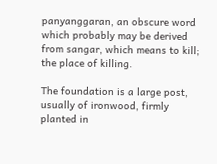panyanggaran, an obscure word which probably may be derived from sangar, which means to kill; the place of killing.

The foundation is a large post, usually of ironwood, firmly planted in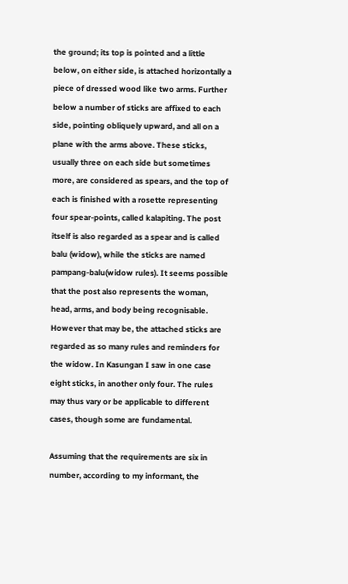the ground; its top is pointed and a little below, on either side, is attached horizontally a piece of dressed wood like two arms. Further below a number of sticks are affixed to each side, pointing obliquely upward, and all on a plane with the arms above. These sticks, usually three on each side but sometimes more, are considered as spears, and the top of each is finished with a rosette representing four spear-points, called kalapiting. The post itself is also regarded as a spear and is called balu (widow), while the sticks are named pampang-balu(widow rules). It seems possible that the post also represents the woman, head, arms, and body being recognisable. However that may be, the attached sticks are regarded as so many rules and reminders for the widow. In Kasungan I saw in one case eight sticks, in another only four. The rules may thus vary or be applicable to different cases, though some are fundamental.

Assuming that the requirements are six in number, according to my informant, the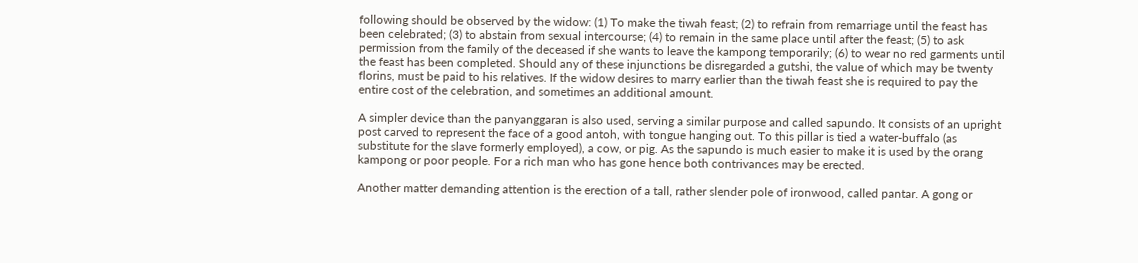following should be observed by the widow: (1) To make the tiwah feast; (2) to refrain from remarriage until the feast has been celebrated; (3) to abstain from sexual intercourse; (4) to remain in the same place until after the feast; (5) to ask permission from the family of the deceased if she wants to leave the kampong temporarily; (6) to wear no red garments until the feast has been completed. Should any of these injunctions be disregarded a gutshi, the value of which may be twenty florins, must be paid to his relatives. If the widow desires to marry earlier than the tiwah feast she is required to pay the entire cost of the celebration, and sometimes an additional amount.

A simpler device than the panyanggaran is also used, serving a similar purpose and called sapundo. It consists of an upright post carved to represent the face of a good antoh, with tongue hanging out. To this pillar is tied a water-buffalo (as substitute for the slave formerly employed), a cow, or pig. As the sapundo is much easier to make it is used by the orang kampong or poor people. For a rich man who has gone hence both contrivances may be erected.

Another matter demanding attention is the erection of a tall, rather slender pole of ironwood, called pantar. A gong or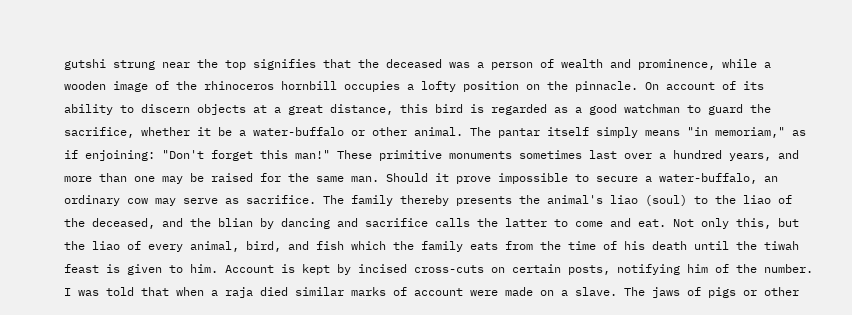gutshi strung near the top signifies that the deceased was a person of wealth and prominence, while a wooden image of the rhinoceros hornbill occupies a lofty position on the pinnacle. On account of its ability to discern objects at a great distance, this bird is regarded as a good watchman to guard the sacrifice, whether it be a water-buffalo or other animal. The pantar itself simply means "in memoriam," as if enjoining: "Don't forget this man!" These primitive monuments sometimes last over a hundred years, and more than one may be raised for the same man. Should it prove impossible to secure a water-buffalo, an ordinary cow may serve as sacrifice. The family thereby presents the animal's liao (soul) to the liao of the deceased, and the blian by dancing and sacrifice calls the latter to come and eat. Not only this, but the liao of every animal, bird, and fish which the family eats from the time of his death until the tiwah feast is given to him. Account is kept by incised cross-cuts on certain posts, notifying him of the number. I was told that when a raja died similar marks of account were made on a slave. The jaws of pigs or other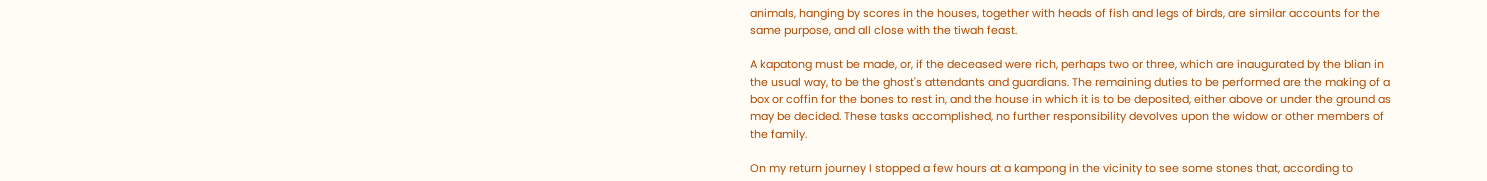animals, hanging by scores in the houses, together with heads of fish and legs of birds, are similar accounts for the same purpose, and all close with the tiwah feast.

A kapatong must be made, or, if the deceased were rich, perhaps two or three, which are inaugurated by the blian in the usual way, to be the ghost's attendants and guardians. The remaining duties to be performed are the making of a box or coffin for the bones to rest in, and the house in which it is to be deposited, either above or under the ground as may be decided. These tasks accomplished, no further responsibility devolves upon the widow or other members of the family.

On my return journey I stopped a few hours at a kampong in the vicinity to see some stones that, according to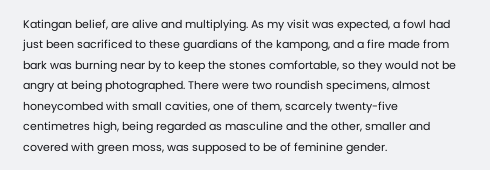Katingan belief, are alive and multiplying. As my visit was expected, a fowl had just been sacrificed to these guardians of the kampong, and a fire made from bark was burning near by to keep the stones comfortable, so they would not be angry at being photographed. There were two roundish specimens, almost honeycombed with small cavities, one of them, scarcely twenty-five centimetres high, being regarded as masculine and the other, smaller and covered with green moss, was supposed to be of feminine gender.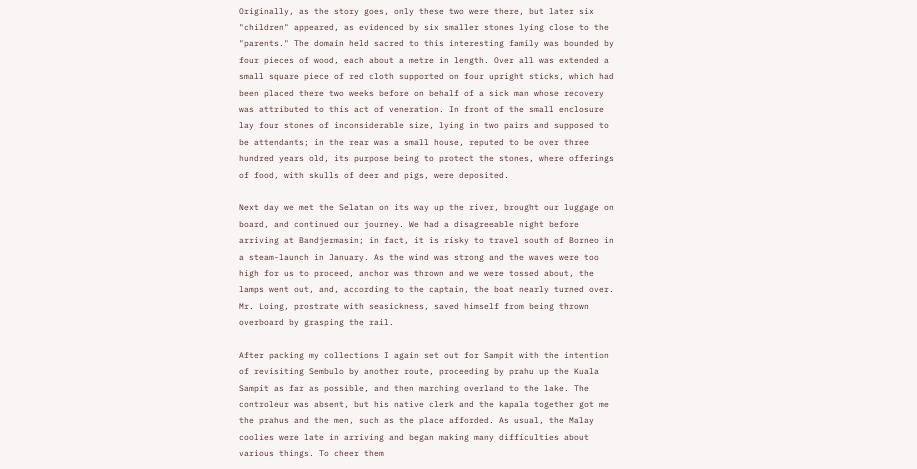Originally, as the story goes, only these two were there, but later six "children" appeared, as evidenced by six smaller stones lying close to the "parents." The domain held sacred to this interesting family was bounded by four pieces of wood, each about a metre in length. Over all was extended a small square piece of red cloth supported on four upright sticks, which had been placed there two weeks before on behalf of a sick man whose recovery was attributed to this act of veneration. In front of the small enclosure lay four stones of inconsiderable size, lying in two pairs and supposed to be attendants; in the rear was a small house, reputed to be over three hundred years old, its purpose being to protect the stones, where offerings of food, with skulls of deer and pigs, were deposited.

Next day we met the Selatan on its way up the river, brought our luggage on board, and continued our journey. We had a disagreeable night before arriving at Bandjermasin; in fact, it is risky to travel south of Borneo in a steam-launch in January. As the wind was strong and the waves were too high for us to proceed, anchor was thrown and we were tossed about, the lamps went out, and, according to the captain, the boat nearly turned over. Mr. Loing, prostrate with seasickness, saved himself from being thrown overboard by grasping the rail.

After packing my collections I again set out for Sampit with the intention of revisiting Sembulo by another route, proceeding by prahu up the Kuala Sampit as far as possible, and then marching overland to the lake. The controleur was absent, but his native clerk and the kapala together got me the prahus and the men, such as the place afforded. As usual, the Malay coolies were late in arriving and began making many difficulties about various things. To cheer them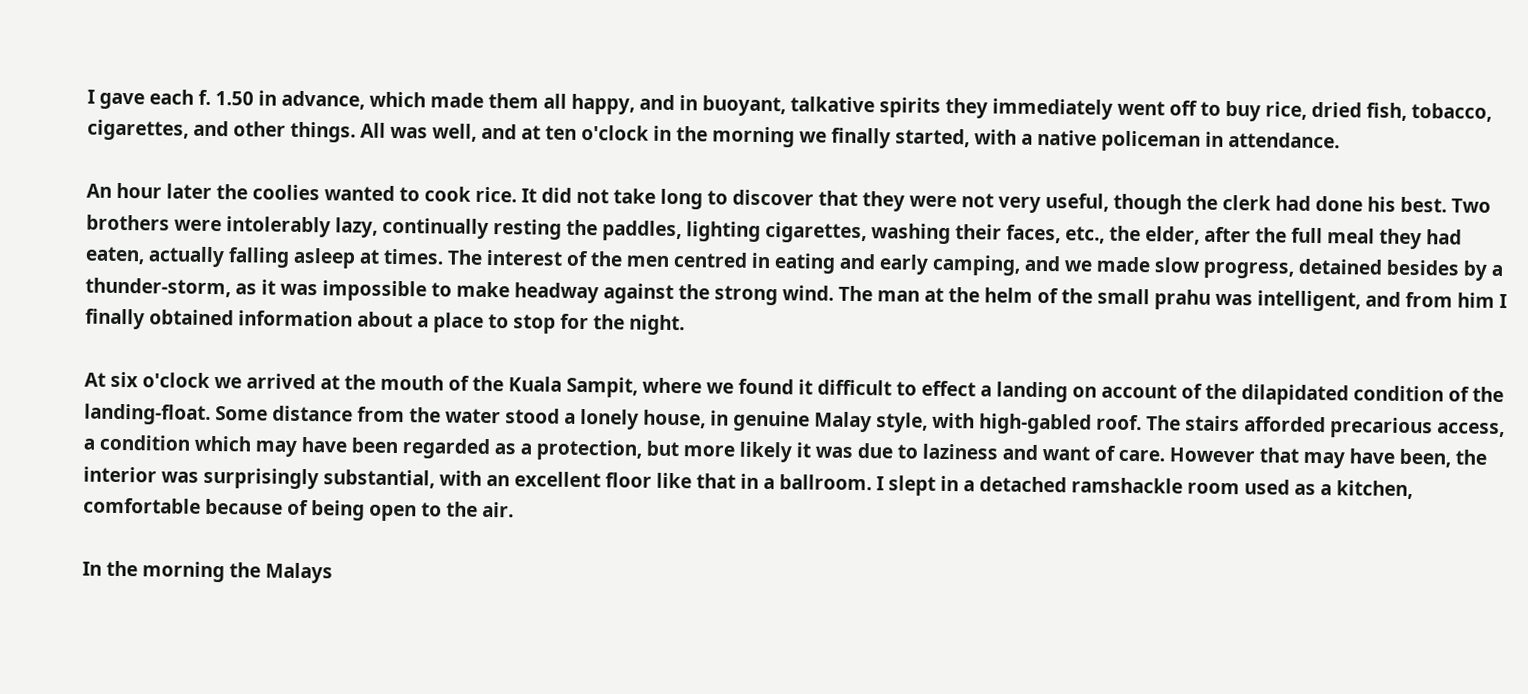I gave each f. 1.50 in advance, which made them all happy, and in buoyant, talkative spirits they immediately went off to buy rice, dried fish, tobacco, cigarettes, and other things. All was well, and at ten o'clock in the morning we finally started, with a native policeman in attendance.

An hour later the coolies wanted to cook rice. It did not take long to discover that they were not very useful, though the clerk had done his best. Two brothers were intolerably lazy, continually resting the paddles, lighting cigarettes, washing their faces, etc., the elder, after the full meal they had eaten, actually falling asleep at times. The interest of the men centred in eating and early camping, and we made slow progress, detained besides by a thunder-storm, as it was impossible to make headway against the strong wind. The man at the helm of the small prahu was intelligent, and from him I finally obtained information about a place to stop for the night.

At six o'clock we arrived at the mouth of the Kuala Sampit, where we found it difficult to effect a landing on account of the dilapidated condition of the landing-float. Some distance from the water stood a lonely house, in genuine Malay style, with high-gabled roof. The stairs afforded precarious access, a condition which may have been regarded as a protection, but more likely it was due to laziness and want of care. However that may have been, the interior was surprisingly substantial, with an excellent floor like that in a ballroom. I slept in a detached ramshackle room used as a kitchen, comfortable because of being open to the air.

In the morning the Malays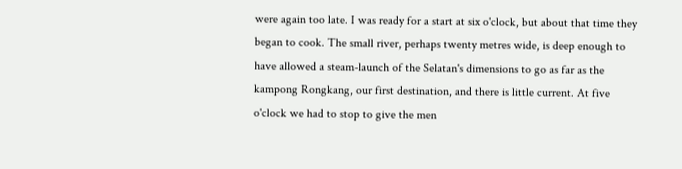were again too late. I was ready for a start at six o'clock, but about that time they began to cook. The small river, perhaps twenty metres wide, is deep enough to have allowed a steam-launch of the Selatan's dimensions to go as far as the kampong Rongkang, our first destination, and there is little current. At five o'clock we had to stop to give the men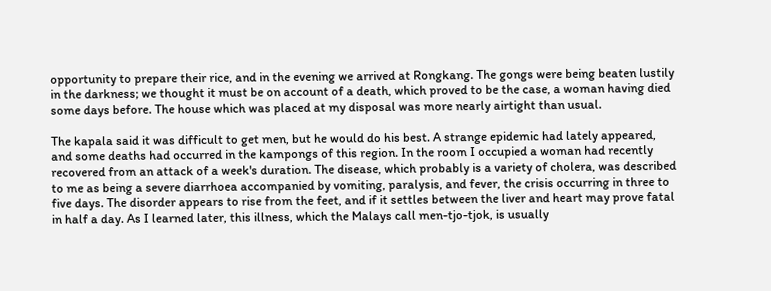opportunity to prepare their rice, and in the evening we arrived at Rongkang. The gongs were being beaten lustily in the darkness; we thought it must be on account of a death, which proved to be the case, a woman having died some days before. The house which was placed at my disposal was more nearly airtight than usual.

The kapala said it was difficult to get men, but he would do his best. A strange epidemic had lately appeared, and some deaths had occurred in the kampongs of this region. In the room I occupied a woman had recently recovered from an attack of a week's duration. The disease, which probably is a variety of cholera, was described to me as being a severe diarrhoea accompanied by vomiting, paralysis, and fever, the crisis occurring in three to five days. The disorder appears to rise from the feet, and if it settles between the liver and heart may prove fatal in half a day. As I learned later, this illness, which the Malays call men-tjo-tjok, is usually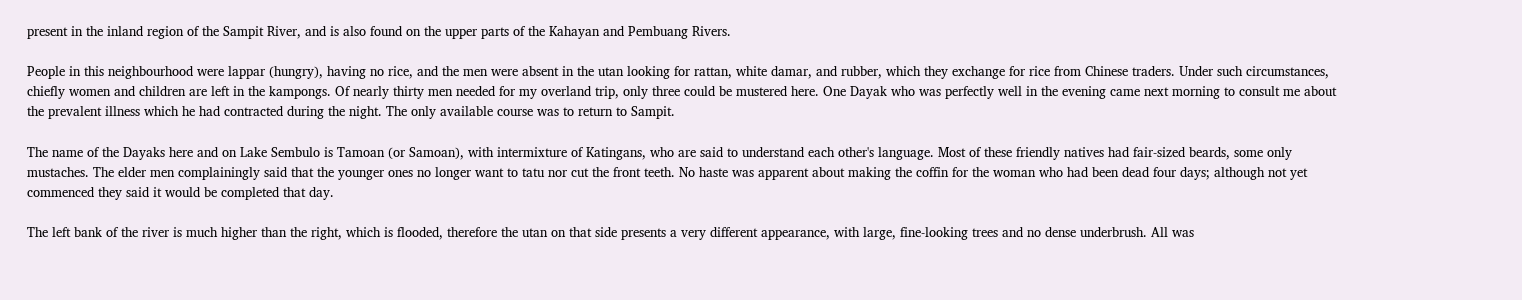present in the inland region of the Sampit River, and is also found on the upper parts of the Kahayan and Pembuang Rivers.

People in this neighbourhood were lappar (hungry), having no rice, and the men were absent in the utan looking for rattan, white damar, and rubber, which they exchange for rice from Chinese traders. Under such circumstances, chiefly women and children are left in the kampongs. Of nearly thirty men needed for my overland trip, only three could be mustered here. One Dayak who was perfectly well in the evening came next morning to consult me about the prevalent illness which he had contracted during the night. The only available course was to return to Sampit.

The name of the Dayaks here and on Lake Sembulo is Tamoan (or Samoan), with intermixture of Katingans, who are said to understand each other's language. Most of these friendly natives had fair-sized beards, some only mustaches. The elder men complainingly said that the younger ones no longer want to tatu nor cut the front teeth. No haste was apparent about making the coffin for the woman who had been dead four days; although not yet commenced they said it would be completed that day.

The left bank of the river is much higher than the right, which is flooded, therefore the utan on that side presents a very different appearance, with large, fine-looking trees and no dense underbrush. All was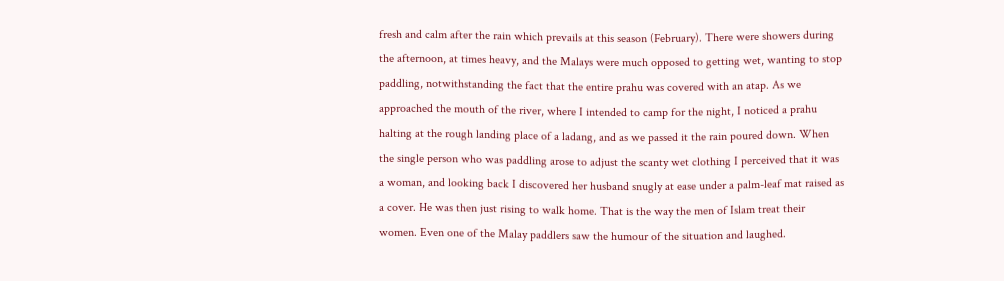fresh and calm after the rain which prevails at this season (February). There were showers during the afternoon, at times heavy, and the Malays were much opposed to getting wet, wanting to stop paddling, notwithstanding the fact that the entire prahu was covered with an atap. As we approached the mouth of the river, where I intended to camp for the night, I noticed a prahu halting at the rough landing place of a ladang, and as we passed it the rain poured down. When the single person who was paddling arose to adjust the scanty wet clothing I perceived that it was a woman, and looking back I discovered her husband snugly at ease under a palm-leaf mat raised as a cover. He was then just rising to walk home. That is the way the men of Islam treat their women. Even one of the Malay paddlers saw the humour of the situation and laughed.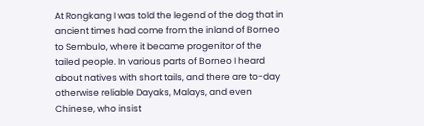At Rongkang I was told the legend of the dog that in ancient times had come from the inland of Borneo to Sembulo, where it became progenitor of the tailed people. In various parts of Borneo I heard about natives with short tails, and there are to-day otherwise reliable Dayaks, Malays, and even Chinese, who insist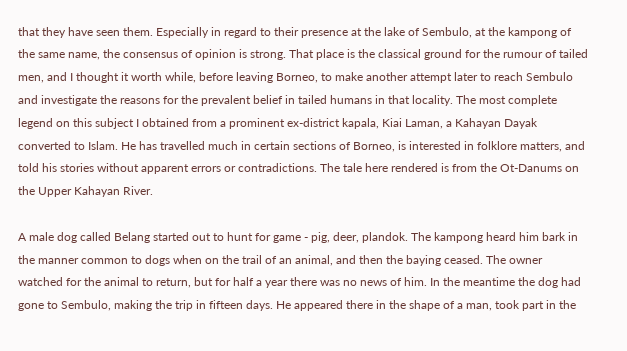that they have seen them. Especially in regard to their presence at the lake of Sembulo, at the kampong of the same name, the consensus of opinion is strong. That place is the classical ground for the rumour of tailed men, and I thought it worth while, before leaving Borneo, to make another attempt later to reach Sembulo and investigate the reasons for the prevalent belief in tailed humans in that locality. The most complete legend on this subject I obtained from a prominent ex-district kapala, Kiai Laman, a Kahayan Dayak converted to Islam. He has travelled much in certain sections of Borneo, is interested in folklore matters, and told his stories without apparent errors or contradictions. The tale here rendered is from the Ot-Danums on the Upper Kahayan River.

A male dog called Belang started out to hunt for game - pig, deer, plandok. The kampong heard him bark in the manner common to dogs when on the trail of an animal, and then the baying ceased. The owner watched for the animal to return, but for half a year there was no news of him. In the meantime the dog had gone to Sembulo, making the trip in fifteen days. He appeared there in the shape of a man, took part in the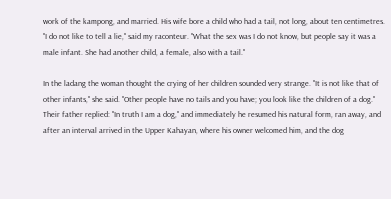work of the kampong, and married. His wife bore a child who had a tail, not long, about ten centimetres. "I do not like to tell a lie," said my raconteur. "What the sex was I do not know, but people say it was a male infant. She had another child, a female, also with a tail."

In the ladang the woman thought the crying of her children sounded very strange. "It is not like that of other infants," she said. "Other people have no tails and you have; you look like the children of a dog." Their father replied: "In truth I am a dog," and immediately he resumed his natural form, ran away, and after an interval arrived in the Upper Kahayan, where his owner welcomed him, and the dog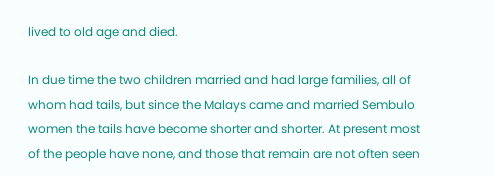lived to old age and died.

In due time the two children married and had large families, all of whom had tails, but since the Malays came and married Sembulo women the tails have become shorter and shorter. At present most of the people have none, and those that remain are not often seen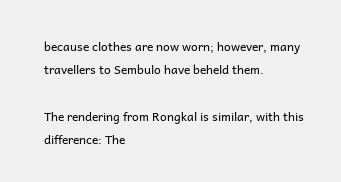because clothes are now worn; however, many travellers to Sembulo have beheld them.

The rendering from Rongkal is similar, with this difference: The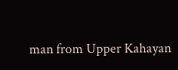man from Upper Kahayan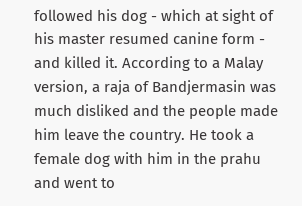followed his dog - which at sight of his master resumed canine form - and killed it. According to a Malay version, a raja of Bandjermasin was much disliked and the people made him leave the country. He took a female dog with him in the prahu and went to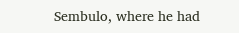Sembulo, where he had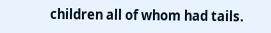children all of whom had tails.